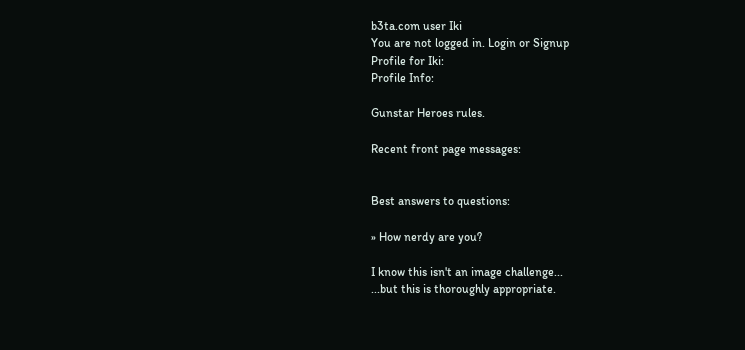b3ta.com user Iki
You are not logged in. Login or Signup
Profile for Iki:
Profile Info:

Gunstar Heroes rules.

Recent front page messages:


Best answers to questions:

» How nerdy are you?

I know this isn't an image challenge...
...but this is thoroughly appropriate.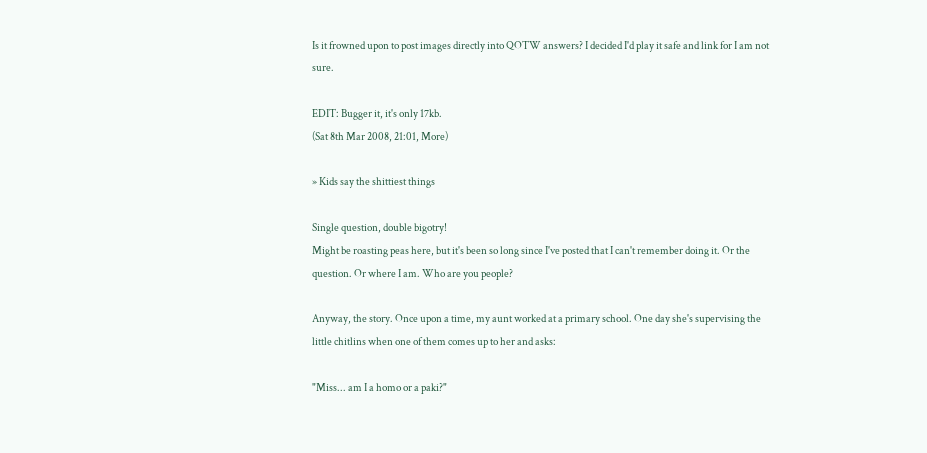Is it frowned upon to post images directly into QOTW answers? I decided I'd play it safe and link for I am not sure.

EDIT: Bugger it, it's only 17kb.
(Sat 8th Mar 2008, 21:01, More)

» Kids say the shittiest things

Single question, double bigotry!
Might be roasting peas here, but it's been so long since I've posted that I can't remember doing it. Or the question. Or where I am. Who are you people?

Anyway, the story. Once upon a time, my aunt worked at a primary school. One day she's supervising the little chitlins when one of them comes up to her and asks:

"Miss... am I a homo or a paki?"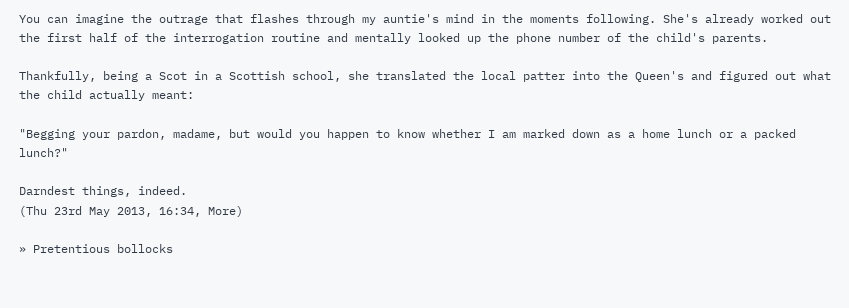You can imagine the outrage that flashes through my auntie's mind in the moments following. She's already worked out the first half of the interrogation routine and mentally looked up the phone number of the child's parents.

Thankfully, being a Scot in a Scottish school, she translated the local patter into the Queen's and figured out what the child actually meant:

"Begging your pardon, madame, but would you happen to know whether I am marked down as a home lunch or a packed lunch?"

Darndest things, indeed.
(Thu 23rd May 2013, 16:34, More)

» Pretentious bollocks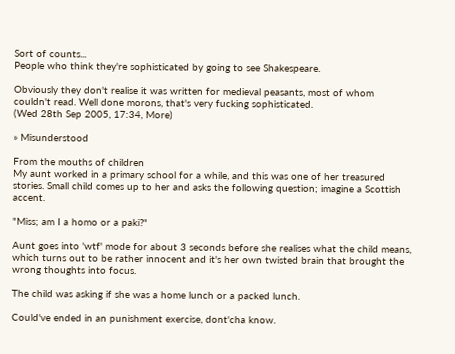Sort of counts...
People who think they're sophisticated by going to see Shakespeare.

Obviously they don't realise it was written for medieval peasants, most of whom couldn't read. Well done morons, that's very fucking sophisticated.
(Wed 28th Sep 2005, 17:34, More)

» Misunderstood

From the mouths of children
My aunt worked in a primary school for a while, and this was one of her treasured stories. Small child comes up to her and asks the following question; imagine a Scottish accent.

"Miss; am I a homo or a paki?"

Aunt goes into 'wtf' mode for about 3 seconds before she realises what the child means, which turns out to be rather innocent and it's her own twisted brain that brought the wrong thoughts into focus.

The child was asking if she was a home lunch or a packed lunch.

Could've ended in an punishment exercise, dont'cha know.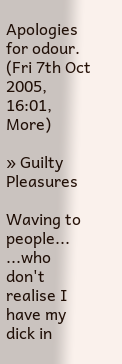Apologies for odour.
(Fri 7th Oct 2005, 16:01, More)

» Guilty Pleasures

Waving to people...
...who don't realise I have my dick in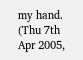my hand.
(Thu 7th Apr 2005,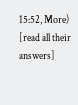15:52, More)
[read all their answers]